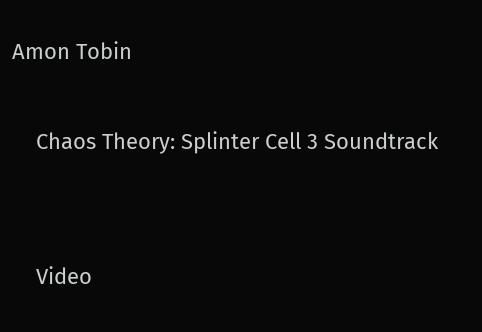Amon Tobin

    Chaos Theory: Splinter Cell 3 Soundtrack


    Video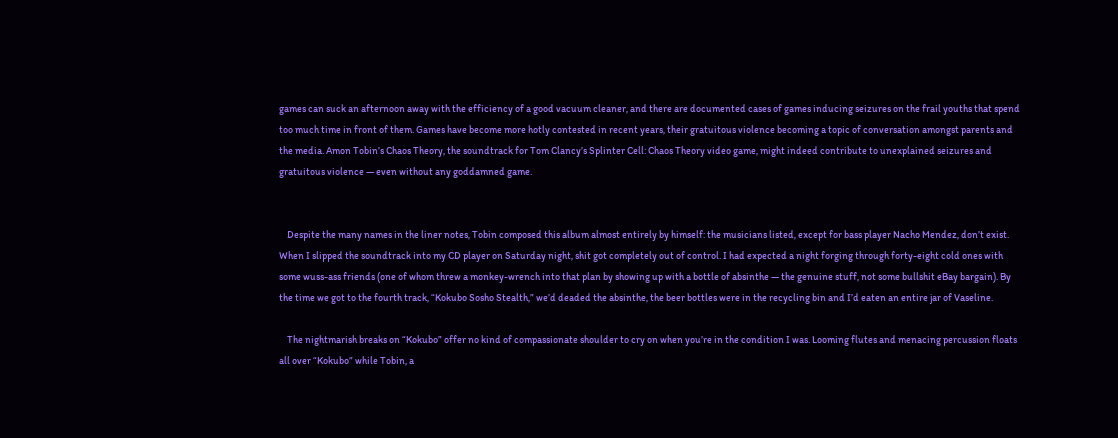games can suck an afternoon away with the efficiency of a good vacuum cleaner, and there are documented cases of games inducing seizures on the frail youths that spend too much time in front of them. Games have become more hotly contested in recent years, their gratuitous violence becoming a topic of conversation amongst parents and the media. Amon Tobin’s Chaos Theory, the soundtrack for Tom Clancy’s Splinter Cell: Chaos Theory video game, might indeed contribute to unexplained seizures and gratuitous violence — even without any goddamned game.


    Despite the many names in the liner notes, Tobin composed this album almost entirely by himself: the musicians listed, except for bass player Nacho Mendez, don’t exist. When I slipped the soundtrack into my CD player on Saturday night, shit got completely out of control. I had expected a night forging through forty-eight cold ones with some wuss-ass friends (one of whom threw a monkey-wrench into that plan by showing up with a bottle of absinthe — the genuine stuff, not some bullshit eBay bargain). By the time we got to the fourth track, “Kokubo Sosho Stealth,” we’d deaded the absinthe, the beer bottles were in the recycling bin and I’d eaten an entire jar of Vaseline.

    The nightmarish breaks on “Kokubo” offer no kind of compassionate shoulder to cry on when you’re in the condition I was. Looming flutes and menacing percussion floats all over “Kokubo” while Tobin, a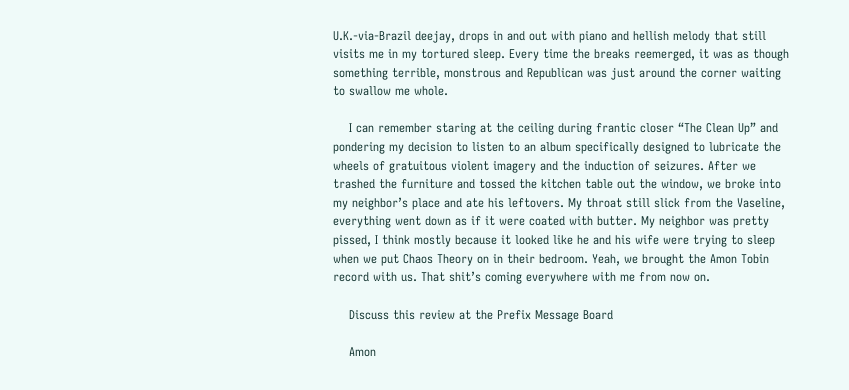U.K.-via-Brazil deejay, drops in and out with piano and hellish melody that still visits me in my tortured sleep. Every time the breaks reemerged, it was as though something terrible, monstrous and Republican was just around the corner waiting to swallow me whole.

    I can remember staring at the ceiling during frantic closer “The Clean Up” and pondering my decision to listen to an album specifically designed to lubricate the wheels of gratuitous violent imagery and the induction of seizures. After we trashed the furniture and tossed the kitchen table out the window, we broke into my neighbor’s place and ate his leftovers. My throat still slick from the Vaseline, everything went down as if it were coated with butter. My neighbor was pretty pissed, I think mostly because it looked like he and his wife were trying to sleep when we put Chaos Theory on in their bedroom. Yeah, we brought the Amon Tobin record with us. That shit’s coming everywhere with me from now on.

    Discuss this review at the Prefix Message Board

    Amon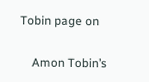Tobin page on

    Amon Tobin’s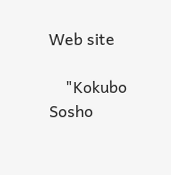Web site

    "Kokubo Sosho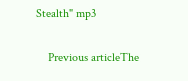Stealth" mp3

    Previous articleThe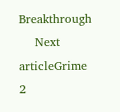Breakthrough
    Next articleGrime 2